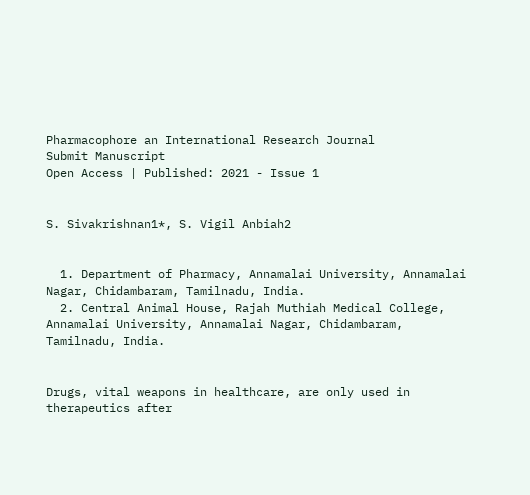Pharmacophore an International Research Journal
Submit Manuscript
Open Access | Published: 2021 - Issue 1


S. Sivakrishnan1*, S. Vigil Anbiah2


  1. Department of Pharmacy, Annamalai University, Annamalai Nagar, Chidambaram, Tamilnadu, India.
  2. Central Animal House, Rajah Muthiah Medical College, Annamalai University, Annamalai Nagar, Chidambaram, Tamilnadu, India.


Drugs, vital weapons in healthcare, are only used in therapeutics after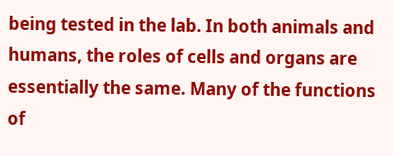being tested in the lab. In both animals and humans, the roles of cells and organs are essentially the same. Many of the functions of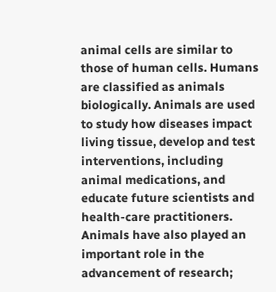animal cells are similar to those of human cells. Humans are classified as animals biologically. Animals are used to study how diseases impact living tissue, develop and test interventions, including animal medications, and educate future scientists and health-care practitioners. Animals have also played an important role in the advancement of research;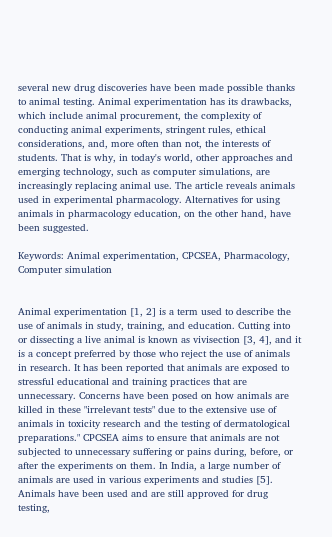several new drug discoveries have been made possible thanks to animal testing. Animal experimentation has its drawbacks, which include animal procurement, the complexity of conducting animal experiments, stringent rules, ethical considerations, and, more often than not, the interests of students. That is why, in today's world, other approaches and emerging technology, such as computer simulations, are increasingly replacing animal use. The article reveals animals used in experimental pharmacology. Alternatives for using animals in pharmacology education, on the other hand, have been suggested.

Keywords: Animal experimentation, CPCSEA, Pharmacology, Computer simulation


Animal experimentation [1, 2] is a term used to describe the use of animals in study, training, and education. Cutting into or dissecting a live animal is known as vivisection [3, 4], and it is a concept preferred by those who reject the use of animals in research. It has been reported that animals are exposed to stressful educational and training practices that are unnecessary. Concerns have been posed on how animals are killed in these "irrelevant tests" due to the extensive use of animals in toxicity research and the testing of dermatological preparations." CPCSEA aims to ensure that animals are not subjected to unnecessary suffering or pains during, before, or after the experiments on them. In India, a large number of animals are used in various experiments and studies [5]. Animals have been used and are still approved for drug testing,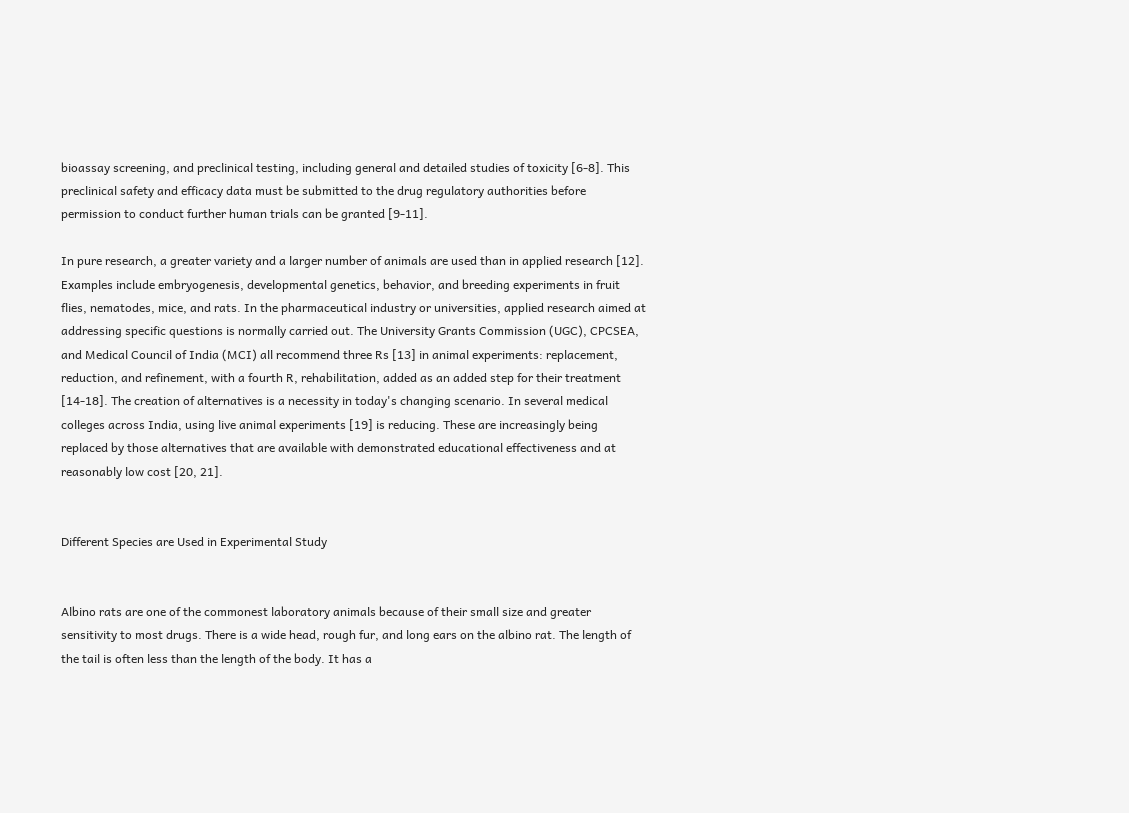bioassay screening, and preclinical testing, including general and detailed studies of toxicity [6-8]. This preclinical safety and efficacy data must be submitted to the drug regulatory authorities before permission to conduct further human trials can be granted [9-11].

In pure research, a greater variety and a larger number of animals are used than in applied research [12]. Examples include embryogenesis, developmental genetics, behavior, and breeding experiments in fruit flies, nematodes, mice, and rats. In the pharmaceutical industry or universities, applied research aimed at addressing specific questions is normally carried out. The University Grants Commission (UGC), CPCSEA, and Medical Council of India (MCI) all recommend three Rs [13] in animal experiments: replacement, reduction, and refinement, with a fourth R, rehabilitation, added as an added step for their treatment [14-18]. The creation of alternatives is a necessity in today's changing scenario. In several medical colleges across India, using live animal experiments [19] is reducing. These are increasingly being replaced by those alternatives that are available with demonstrated educational effectiveness and at reasonably low cost [20, 21].


Different Species are Used in Experimental Study


Albino rats are one of the commonest laboratory animals because of their small size and greater sensitivity to most drugs. There is a wide head, rough fur, and long ears on the albino rat. The length of the tail is often less than the length of the body. It has a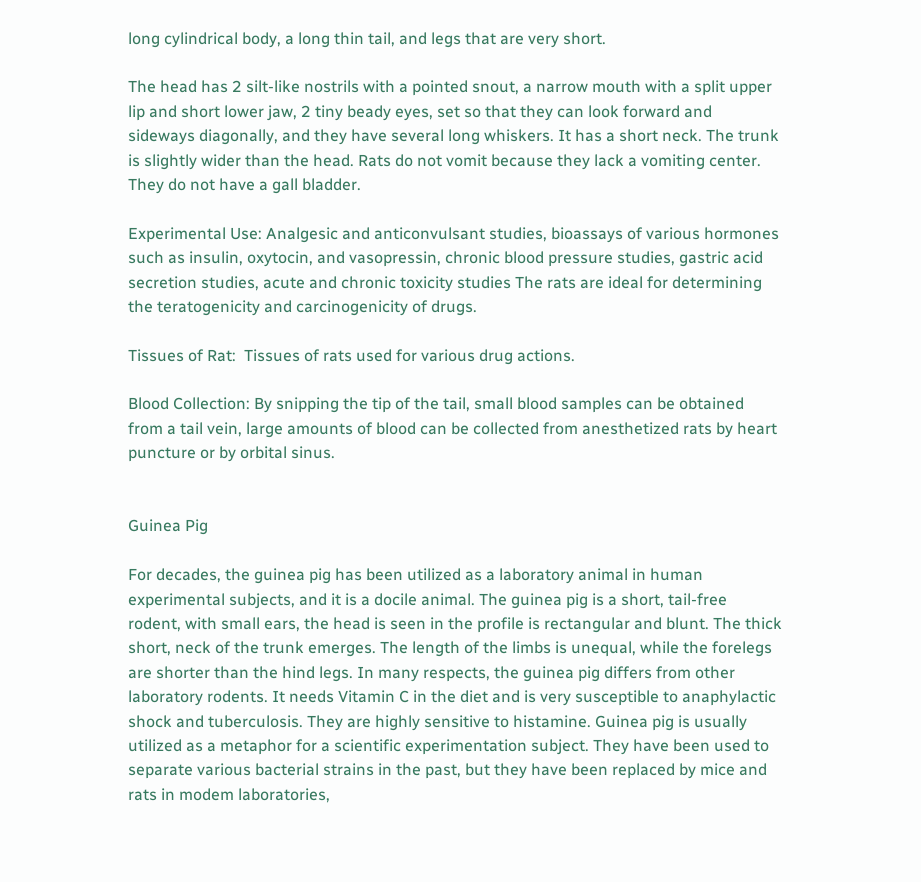long cylindrical body, a long thin tail, and legs that are very short.

The head has 2 silt-like nostrils with a pointed snout, a narrow mouth with a split upper lip and short lower jaw, 2 tiny beady eyes, set so that they can look forward and sideways diagonally, and they have several long whiskers. It has a short neck. The trunk is slightly wider than the head. Rats do not vomit because they lack a vomiting center. They do not have a gall bladder.

Experimental Use: Analgesic and anticonvulsant studies, bioassays of various hormones such as insulin, oxytocin, and vasopressin, chronic blood pressure studies, gastric acid secretion studies, acute and chronic toxicity studies The rats are ideal for determining the teratogenicity and carcinogenicity of drugs.

Tissues of Rat:  Tissues of rats used for various drug actions.

Blood Collection: By snipping the tip of the tail, small blood samples can be obtained from a tail vein, large amounts of blood can be collected from anesthetized rats by heart puncture or by orbital sinus.


Guinea Pig

For decades, the guinea pig has been utilized as a laboratory animal in human experimental subjects, and it is a docile animal. The guinea pig is a short, tail-free rodent, with small ears, the head is seen in the profile is rectangular and blunt. The thick short, neck of the trunk emerges. The length of the limbs is unequal, while the forelegs are shorter than the hind legs. In many respects, the guinea pig differs from other laboratory rodents. It needs Vitamin C in the diet and is very susceptible to anaphylactic shock and tuberculosis. They are highly sensitive to histamine. Guinea pig is usually utilized as a metaphor for a scientific experimentation subject. They have been used to separate various bacterial strains in the past, but they have been replaced by mice and rats in modem laboratories,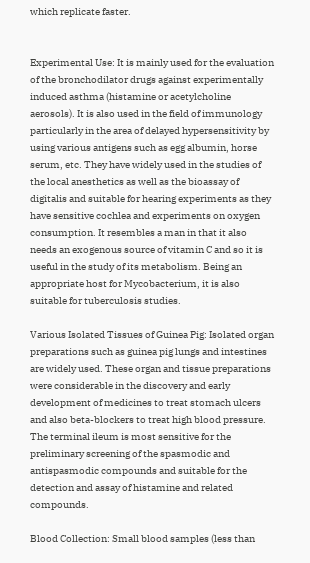which replicate faster.


Experimental Use: It is mainly used for the evaluation of the bronchodilator drugs against experimentally induced asthma (histamine or acetylcholine aerosols). It is also used in the field of immunology particularly in the area of delayed hypersensitivity by using various antigens such as egg albumin, horse serum, etc. They have widely used in the studies of the local anesthetics as well as the bioassay of digitalis and suitable for hearing experiments as they have sensitive cochlea and experiments on oxygen consumption. It resembles a man in that it also needs an exogenous source of vitamin C and so it is useful in the study of its metabolism. Being an appropriate host for Mycobacterium, it is also suitable for tuberculosis studies.

Various Isolated Tissues of Guinea Pig: Isolated organ preparations such as guinea pig lungs and intestines are widely used. These organ and tissue preparations were considerable in the discovery and early development of medicines to treat stomach ulcers and also beta-blockers to treat high blood pressure. The terminal ileum is most sensitive for the preliminary screening of the spasmodic and antispasmodic compounds and suitable for the detection and assay of histamine and related compounds.

Blood Collection: Small blood samples (less than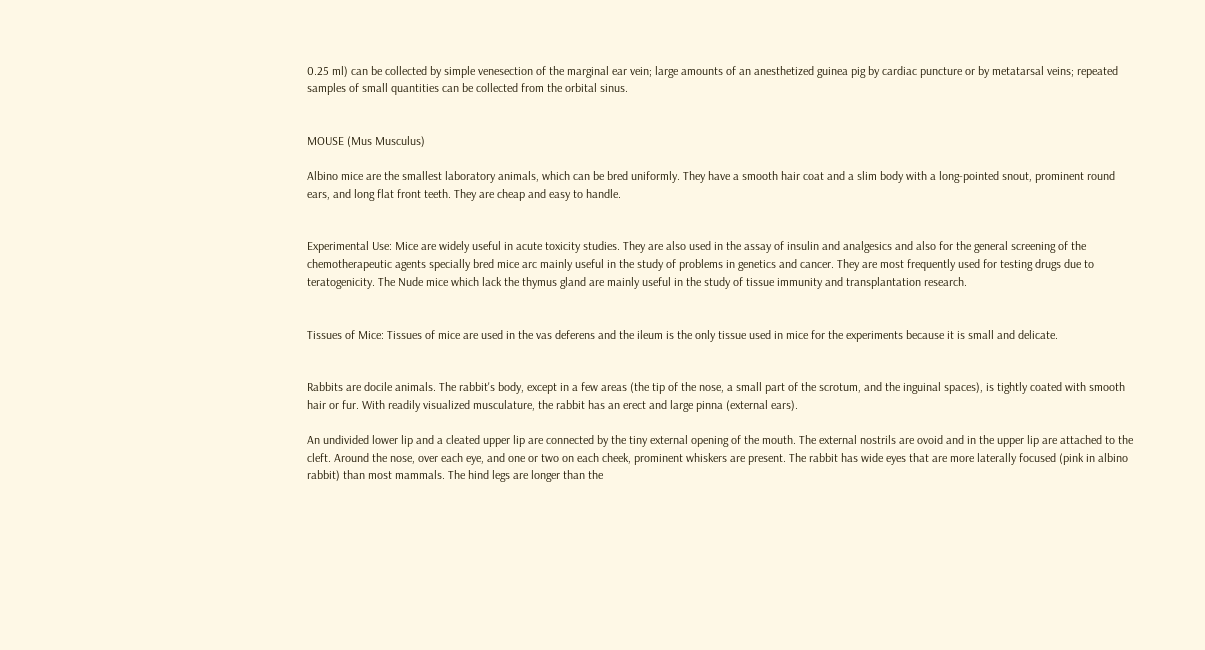0.25 ml) can be collected by simple venesection of the marginal ear vein; large amounts of an anesthetized guinea pig by cardiac puncture or by metatarsal veins; repeated samples of small quantities can be collected from the orbital sinus.


MOUSE (Mus Musculus)

Albino mice are the smallest laboratory animals, which can be bred uniformly. They have a smooth hair coat and a slim body with a long-pointed snout, prominent round ears, and long flat front teeth. They are cheap and easy to handle.


Experimental Use: Mice are widely useful in acute toxicity studies. They are also used in the assay of insulin and analgesics and also for the general screening of the chemotherapeutic agents specially bred mice arc mainly useful in the study of problems in genetics and cancer. They are most frequently used for testing drugs due to teratogenicity. The Nude mice which lack the thymus gland are mainly useful in the study of tissue immunity and transplantation research.


Tissues of Mice: Tissues of mice are used in the vas deferens and the ileum is the only tissue used in mice for the experiments because it is small and delicate.


Rabbits are docile animals. The rabbit's body, except in a few areas (the tip of the nose, a small part of the scrotum, and the inguinal spaces), is tightly coated with smooth hair or fur. With readily visualized musculature, the rabbit has an erect and large pinna (external ears).

An undivided lower lip and a cleated upper lip are connected by the tiny external opening of the mouth. The external nostrils are ovoid and in the upper lip are attached to the cleft. Around the nose, over each eye, and one or two on each cheek, prominent whiskers are present. The rabbit has wide eyes that are more laterally focused (pink in albino rabbit) than most mammals. The hind legs are longer than the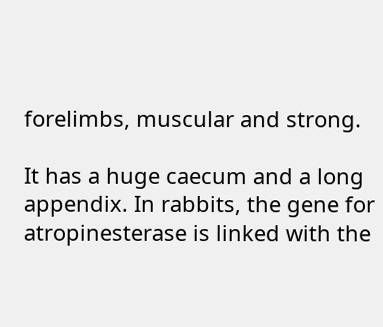forelimbs, muscular and strong.

It has a huge caecum and a long appendix. In rabbits, the gene for atropinesterase is linked with the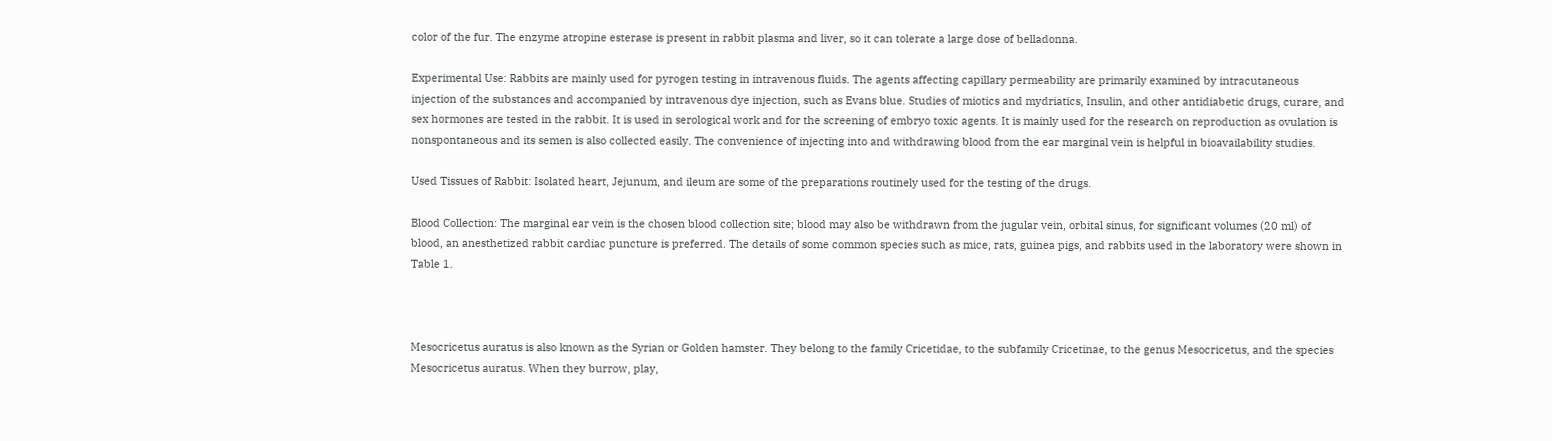color of the fur. The enzyme atropine esterase is present in rabbit plasma and liver, so it can tolerate a large dose of belladonna.

Experimental Use: Rabbits are mainly used for pyrogen testing in intravenous fluids. The agents affecting capillary permeability are primarily examined by intracutaneous injection of the substances and accompanied by intravenous dye injection, such as Evans blue. Studies of miotics and mydriatics, Insulin, and other antidiabetic drugs, curare, and sex hormones are tested in the rabbit. It is used in serological work and for the screening of embryo toxic agents. It is mainly used for the research on reproduction as ovulation is nonspontaneous and its semen is also collected easily. The convenience of injecting into and withdrawing blood from the ear marginal vein is helpful in bioavailability studies.

Used Tissues of Rabbit: Isolated heart, Jejunum, and ileum are some of the preparations routinely used for the testing of the drugs.

Blood Collection: The marginal ear vein is the chosen blood collection site; blood may also be withdrawn from the jugular vein, orbital sinus, for significant volumes (20 ml) of blood, an anesthetized rabbit cardiac puncture is preferred. The details of some common species such as mice, rats, guinea pigs, and rabbits used in the laboratory were shown in Table 1.



Mesocricetus auratus is also known as the Syrian or Golden hamster. They belong to the family Cricetidae, to the subfamily Cricetinae, to the genus Mesocricetus, and the species Mesocricetus auratus. When they burrow, play,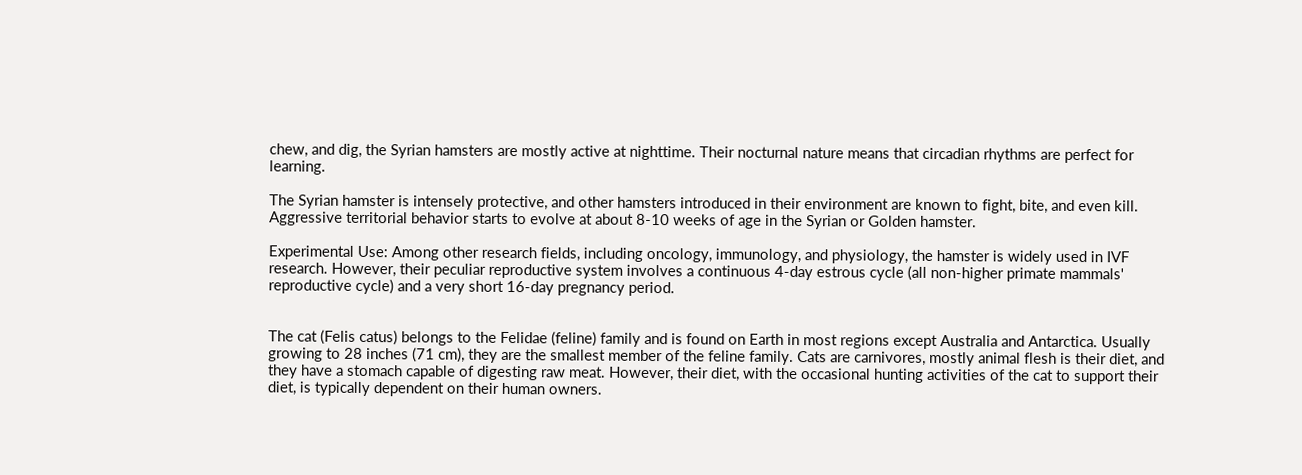chew, and dig, the Syrian hamsters are mostly active at nighttime. Their nocturnal nature means that circadian rhythms are perfect for learning.

The Syrian hamster is intensely protective, and other hamsters introduced in their environment are known to fight, bite, and even kill. Aggressive territorial behavior starts to evolve at about 8-10 weeks of age in the Syrian or Golden hamster.

Experimental Use: Among other research fields, including oncology, immunology, and physiology, the hamster is widely used in IVF research. However, their peculiar reproductive system involves a continuous 4-day estrous cycle (all non-higher primate mammals' reproductive cycle) and a very short 16-day pregnancy period.


The cat (Felis catus) belongs to the Felidae (feline) family and is found on Earth in most regions except Australia and Antarctica. Usually growing to 28 inches (71 cm), they are the smallest member of the feline family. Cats are carnivores, mostly animal flesh is their diet, and they have a stomach capable of digesting raw meat. However, their diet, with the occasional hunting activities of the cat to support their diet, is typically dependent on their human owners.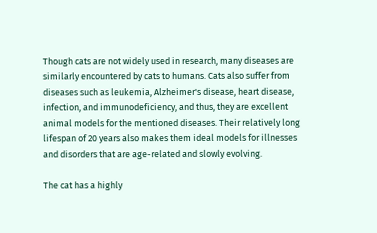Though cats are not widely used in research, many diseases are similarly encountered by cats to humans. Cats also suffer from diseases such as leukemia, Alzheimer's disease, heart disease, infection, and immunodeficiency, and thus, they are excellent animal models for the mentioned diseases. Their relatively long lifespan of 20 years also makes them ideal models for illnesses and disorders that are age-related and slowly evolving.

The cat has a highly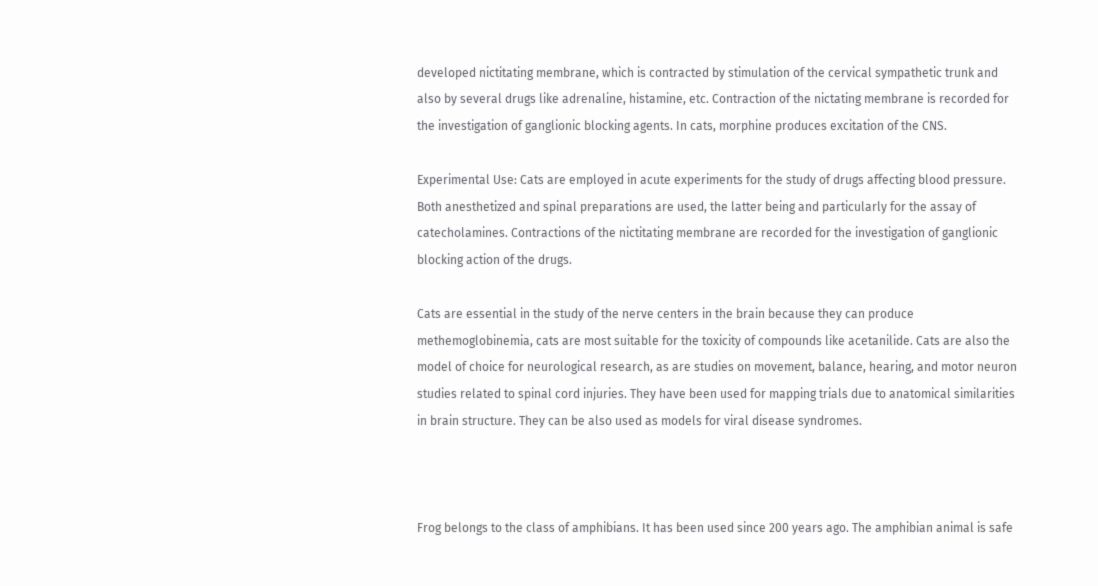developed nictitating membrane, which is contracted by stimulation of the cervical sympathetic trunk and also by several drugs like adrenaline, histamine, etc. Contraction of the nictating membrane is recorded for the investigation of ganglionic blocking agents. In cats, morphine produces excitation of the CNS.

Experimental Use: Cats are employed in acute experiments for the study of drugs affecting blood pressure. Both anesthetized and spinal preparations are used, the latter being and particularly for the assay of catecholamines. Contractions of the nictitating membrane are recorded for the investigation of ganglionic blocking action of the drugs.

Cats are essential in the study of the nerve centers in the brain because they can produce methemoglobinemia, cats are most suitable for the toxicity of compounds like acetanilide. Cats are also the model of choice for neurological research, as are studies on movement, balance, hearing, and motor neuron studies related to spinal cord injuries. They have been used for mapping trials due to anatomical similarities in brain structure. They can be also used as models for viral disease syndromes.



Frog belongs to the class of amphibians. It has been used since 200 years ago. The amphibian animal is safe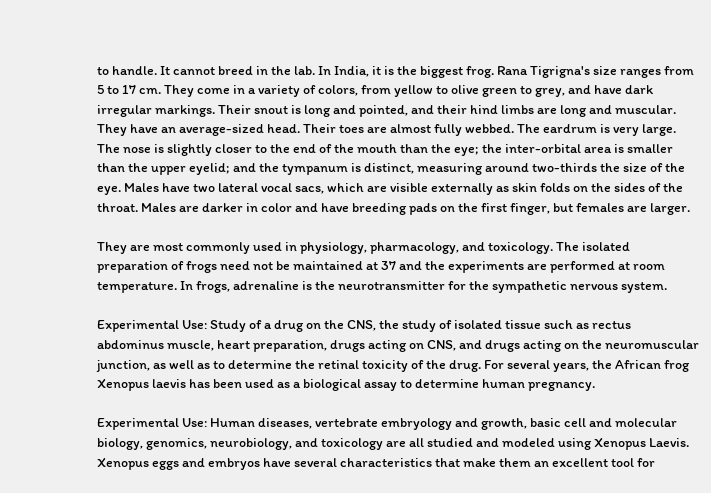to handle. It cannot breed in the lab. In India, it is the biggest frog. Rana Tigrigna's size ranges from 5 to 17 cm. They come in a variety of colors, from yellow to olive green to grey, and have dark irregular markings. Their snout is long and pointed, and their hind limbs are long and muscular. They have an average-sized head. Their toes are almost fully webbed. The eardrum is very large. The nose is slightly closer to the end of the mouth than the eye; the inter-orbital area is smaller than the upper eyelid; and the tympanum is distinct, measuring around two-thirds the size of the eye. Males have two lateral vocal sacs, which are visible externally as skin folds on the sides of the throat. Males are darker in color and have breeding pads on the first finger, but females are larger.

They are most commonly used in physiology, pharmacology, and toxicology. The isolated preparation of frogs need not be maintained at 37 and the experiments are performed at room temperature. In frogs, adrenaline is the neurotransmitter for the sympathetic nervous system.

Experimental Use: Study of a drug on the CNS, the study of isolated tissue such as rectus abdominus muscle, heart preparation, drugs acting on CNS, and drugs acting on the neuromuscular junction, as well as to determine the retinal toxicity of the drug. For several years, the African frog Xenopus laevis has been used as a biological assay to determine human pregnancy.

Experimental Use: Human diseases, vertebrate embryology and growth, basic cell and molecular biology, genomics, neurobiology, and toxicology are all studied and modeled using Xenopus Laevis. Xenopus eggs and embryos have several characteristics that make them an excellent tool for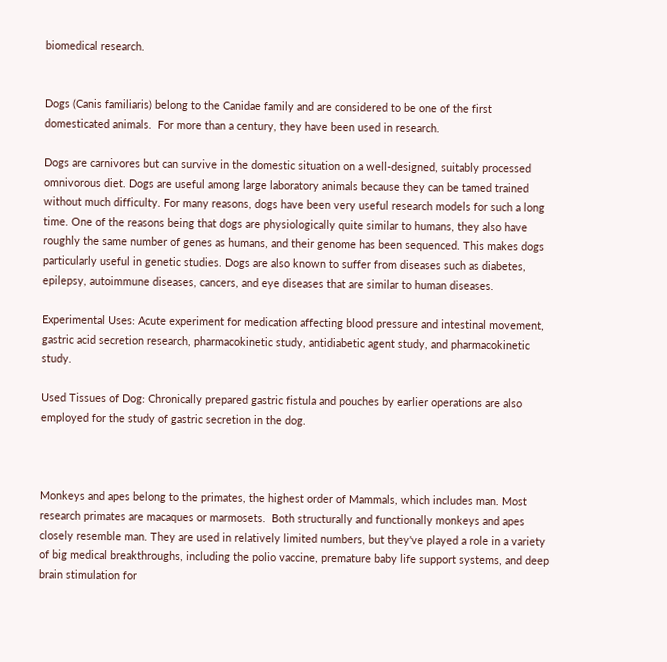biomedical research.


Dogs (Canis familiaris) belong to the Canidae family and are considered to be one of the first domesticated animals.  For more than a century, they have been used in research.

Dogs are carnivores but can survive in the domestic situation on a well-designed, suitably processed omnivorous diet. Dogs are useful among large laboratory animals because they can be tamed trained without much difficulty. For many reasons, dogs have been very useful research models for such a long time. One of the reasons being that dogs are physiologically quite similar to humans, they also have roughly the same number of genes as humans, and their genome has been sequenced. This makes dogs particularly useful in genetic studies. Dogs are also known to suffer from diseases such as diabetes, epilepsy, autoimmune diseases, cancers, and eye diseases that are similar to human diseases.

Experimental Uses: Acute experiment for medication affecting blood pressure and intestinal movement, gastric acid secretion research, pharmacokinetic study, antidiabetic agent study, and pharmacokinetic study.

Used Tissues of Dog: Chronically prepared gastric fistula and pouches by earlier operations are also employed for the study of gastric secretion in the dog.



Monkeys and apes belong to the primates, the highest order of Mammals, which includes man. Most research primates are macaques or marmosets.  Both structurally and functionally monkeys and apes closely resemble man. They are used in relatively limited numbers, but they've played a role in a variety of big medical breakthroughs, including the polio vaccine, premature baby life support systems, and deep brain stimulation for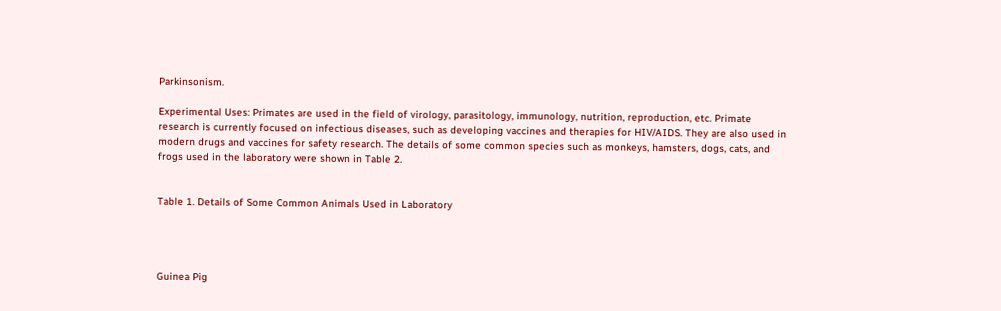Parkinsonism.

Experimental Uses: Primates are used in the field of virology, parasitology, immunology, nutrition, reproduction, etc. Primate research is currently focused on infectious diseases, such as developing vaccines and therapies for HIV/AIDS. They are also used in modern drugs and vaccines for safety research. The details of some common species such as monkeys, hamsters, dogs, cats, and frogs used in the laboratory were shown in Table 2.


Table 1. Details of Some Common Animals Used in Laboratory




Guinea Pig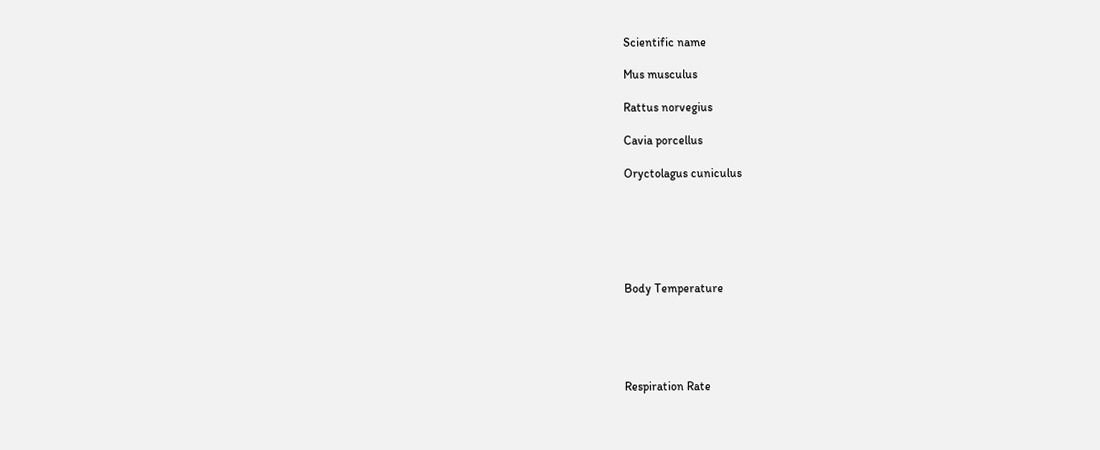Scientific name

Mus musculus

Rattus norvegius

Cavia porcellus

Oryctolagus cuniculus






Body Temperature





Respiration Rate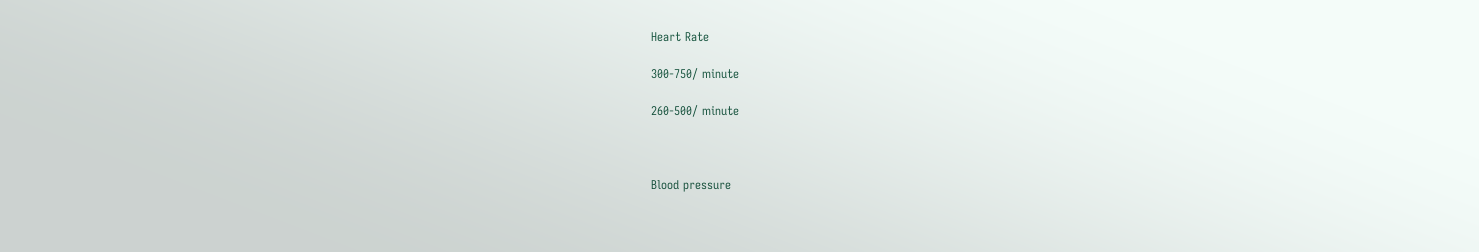Heart Rate

300-750/ minute

260-500/ minute



Blood pressure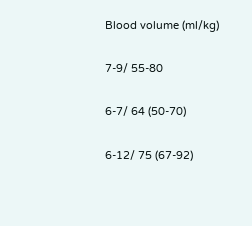Blood volume (ml/kg)

7-9/ 55-80

6-7/ 64 (50-70)

6-12/ 75 (67-92)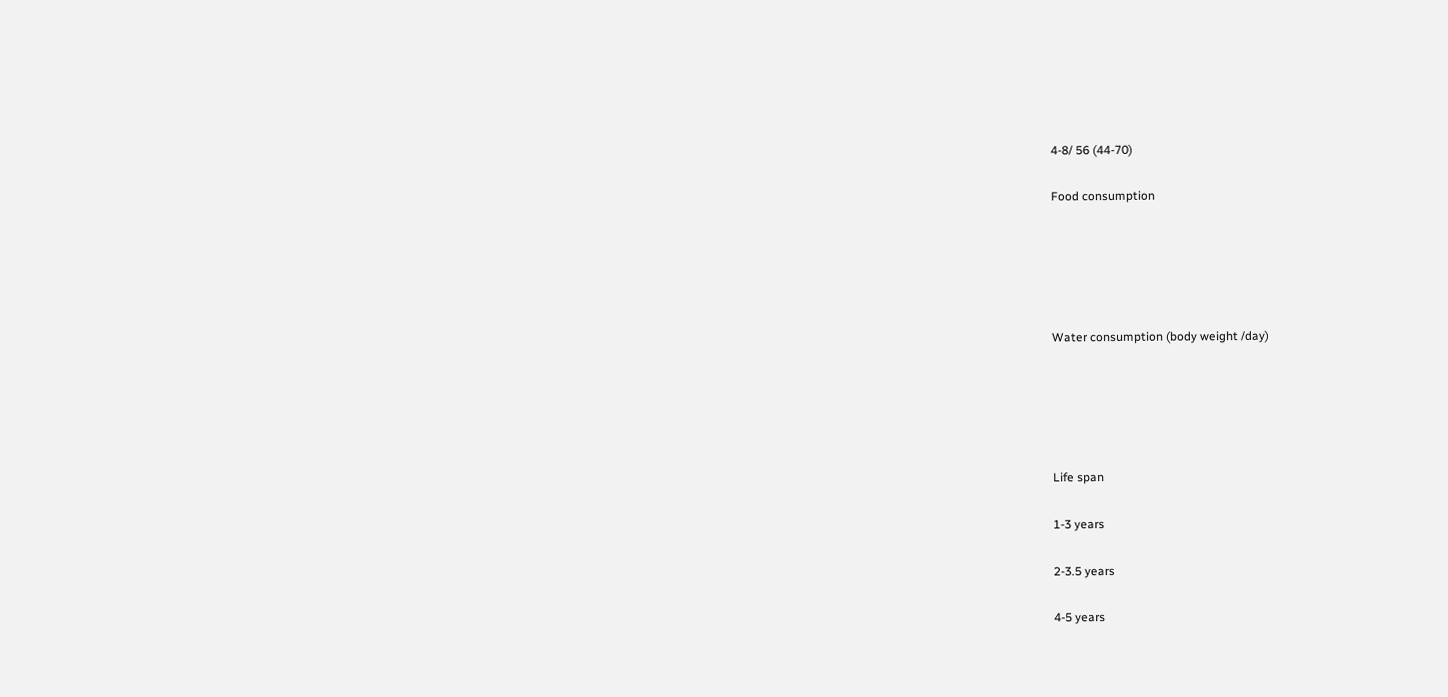4-8/ 56 (44-70)

Food consumption





Water consumption (body weight /day)





Life span

1-3 years

2-3.5 years

4-5 years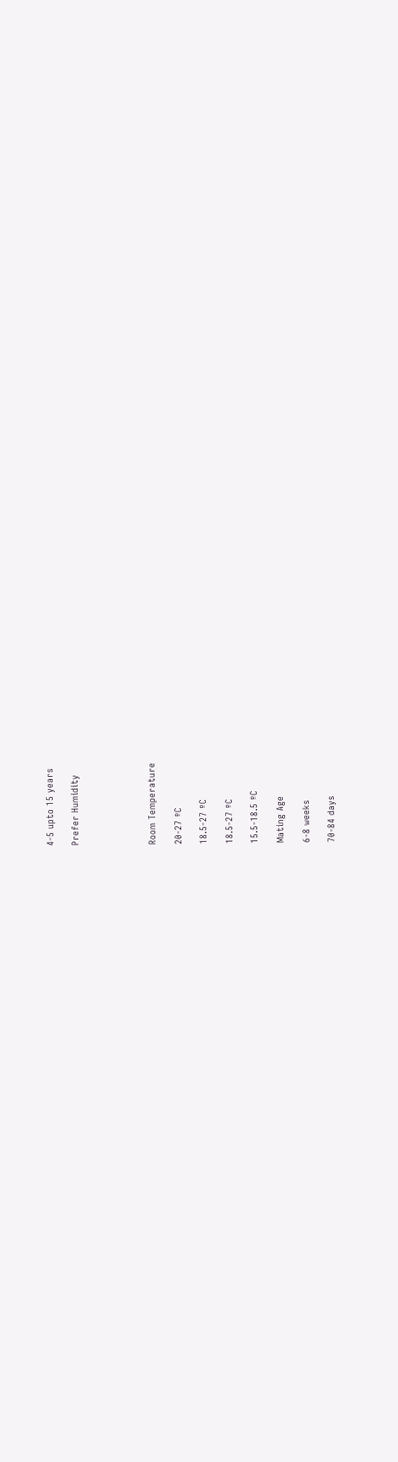4-5 upto 15 years

Prefer Humidity





Room Temperature

20-27 ºC

18.5-27 ºC

18.5-27 ºC

15.5-18.5 ºC

Mating Age

6-8 weeks

70-84 days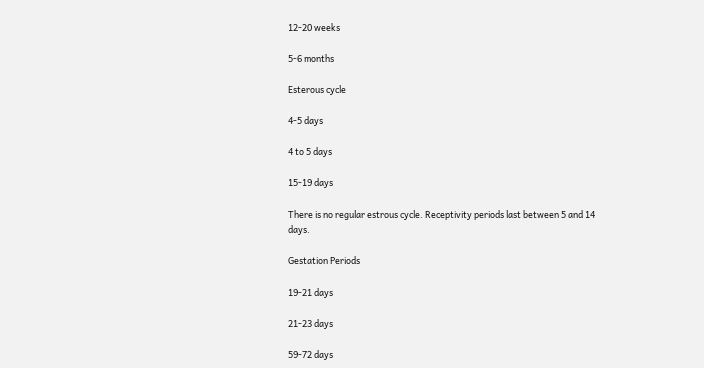12-20 weeks

5-6 months

Esterous cycle

4-5 days

4 to 5 days

15-19 days

There is no regular estrous cycle. Receptivity periods last between 5 and 14 days.

Gestation Periods

19-21 days

21-23 days

59-72 days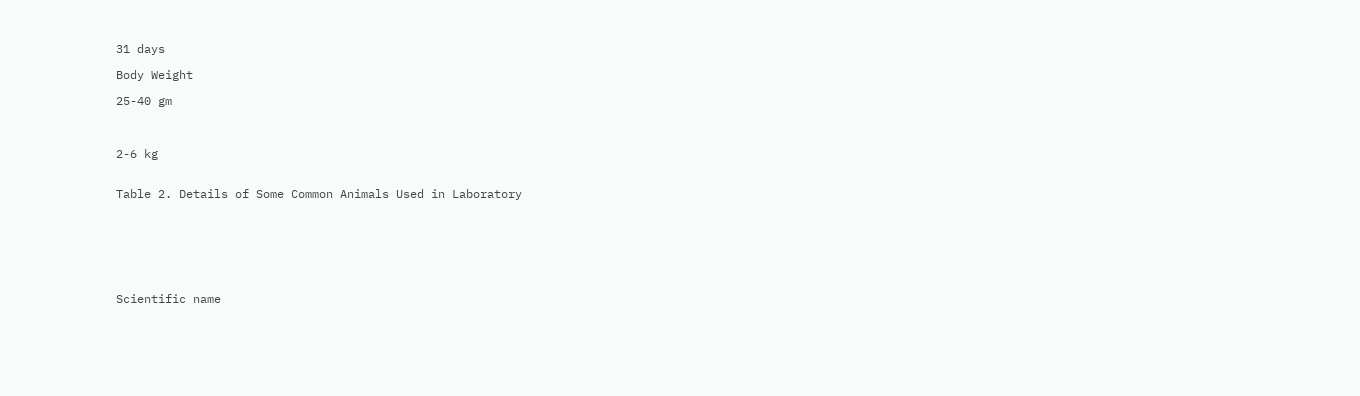31 days

Body Weight

25-40 gm



2-6 kg


Table 2. Details of Some Common Animals Used in Laboratory







Scientific name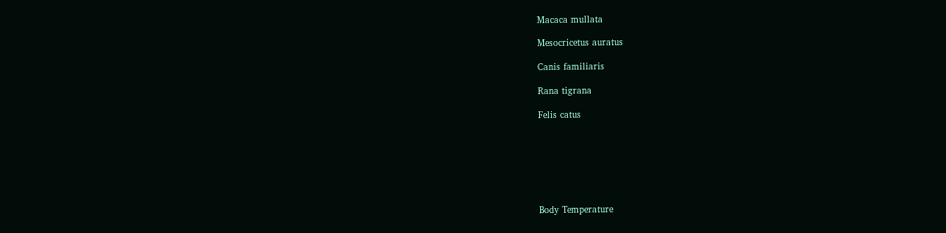Macaca mullata

Mesocricetus auratus

Canis familiaris

Rana tigrana

Felis catus







Body Temperature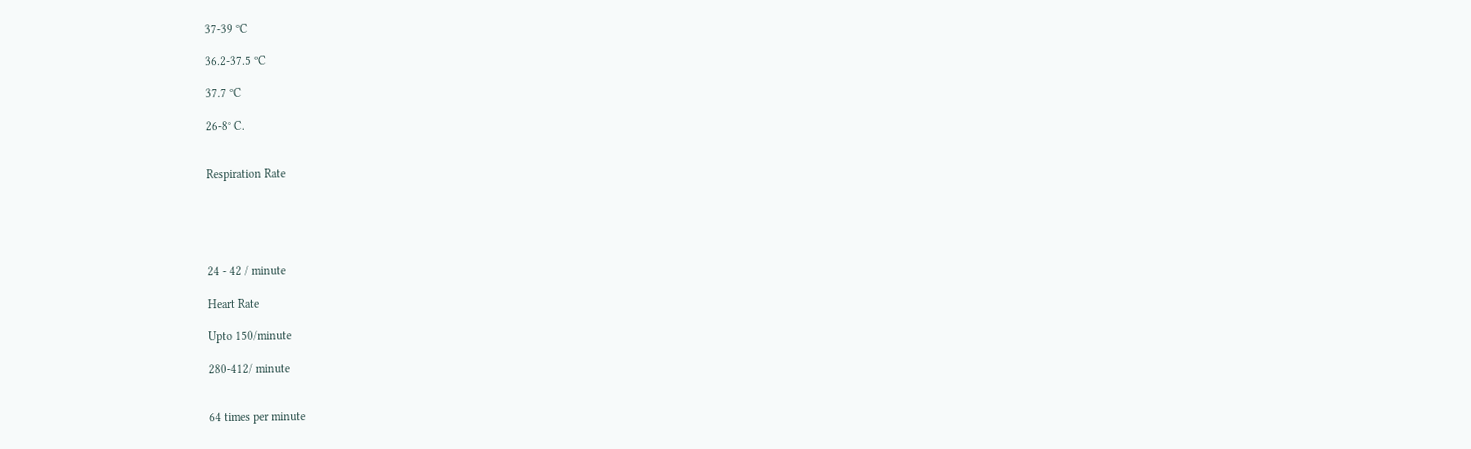37-39 ºC

36.2-37.5 ºC

37.7 ºC

26-8° C.


Respiration Rate





24 - 42 / minute

Heart Rate

Upto 150/minute

280-412/ minute


64 times per minute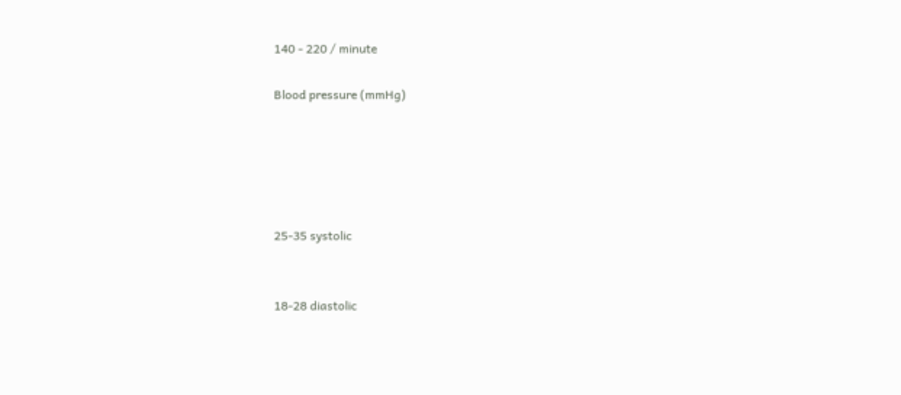140 - 220 / minute

Blood pressure (mmHg)





25-35 systolic


18-28 diastolic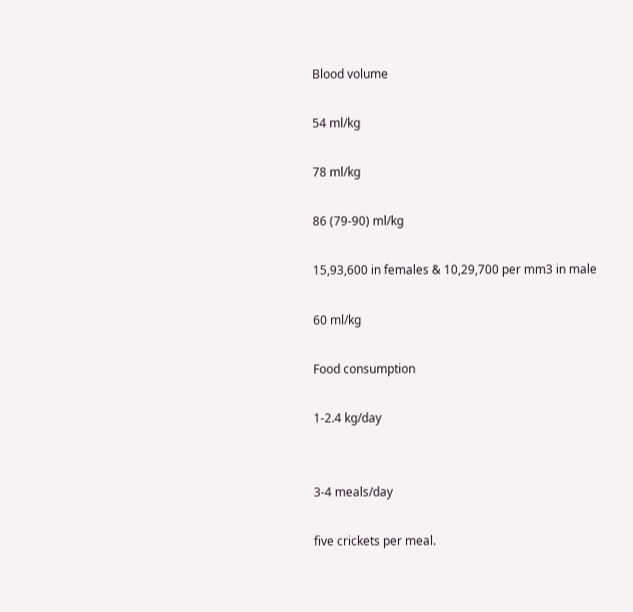Blood volume

54 ml/kg

78 ml/kg

86 (79-90) ml/kg

15,93,600 in females & 10,29,700 per mm3 in male

60 ml/kg

Food consumption

1-2.4 kg/day


3-4 meals/day

five crickets per meal.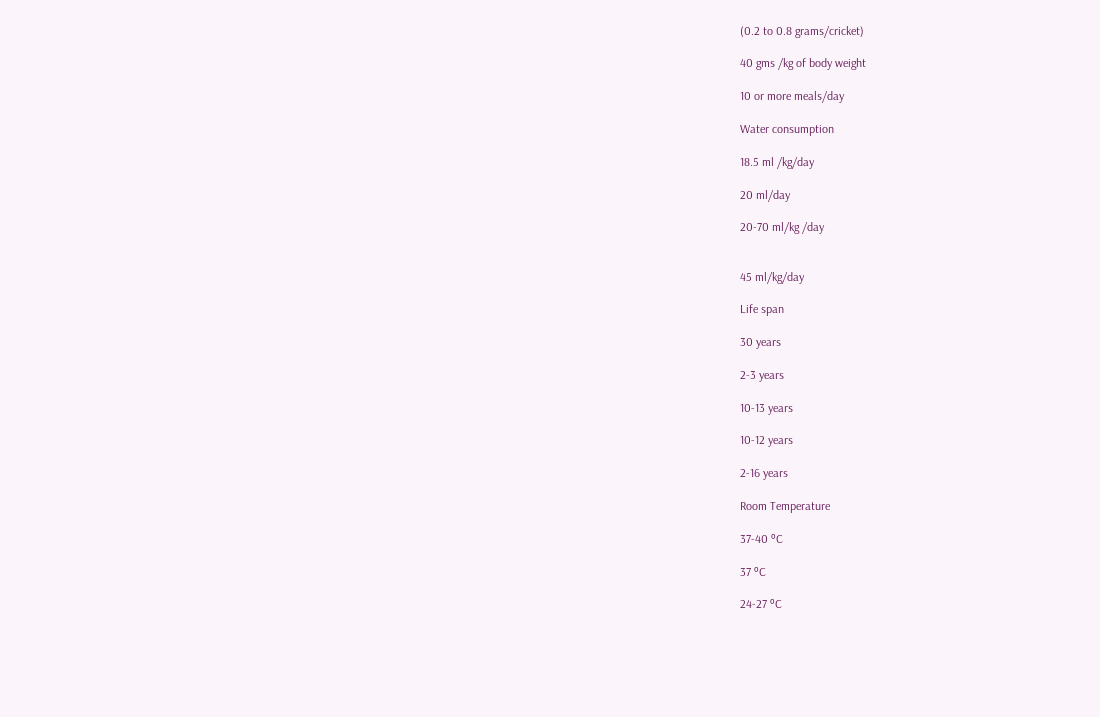(0.2 to 0.8 grams/cricket)

40 gms /kg of body weight

10 or more meals/day

Water consumption

18.5 ml /kg/day

20 ml/day

20-70 ml/kg /day


45 ml/kg/day

Life span

30 years

2-3 years

10-13 years

10-12 years

2-16 years

Room Temperature

37-40 ºC

37 ºC

24-27 ºC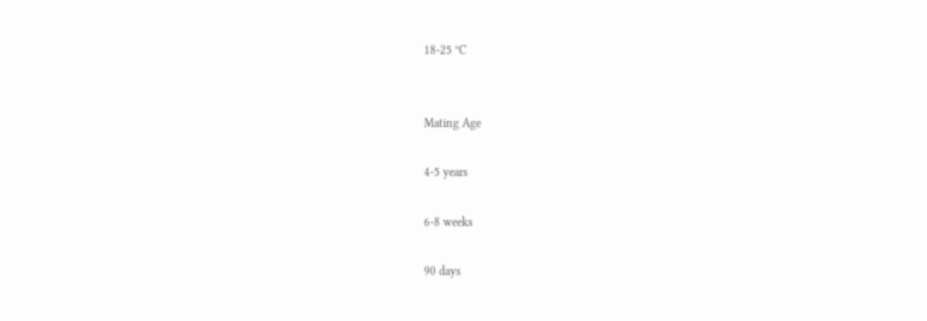18-25 ºC


Mating Age

4-5 years

6-8 weeks

90 days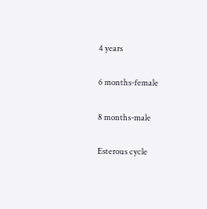4 years

6 months-female

8 months-male

Esterous cycle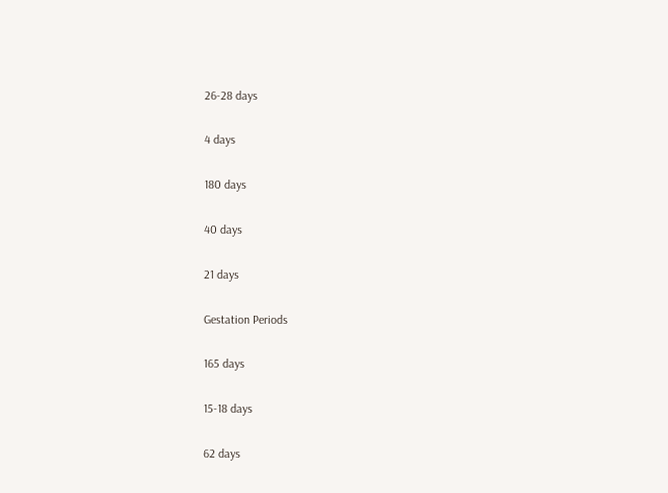26-28 days

4 days

180 days

40 days

21 days

Gestation Periods

165 days

15-18 days

62 days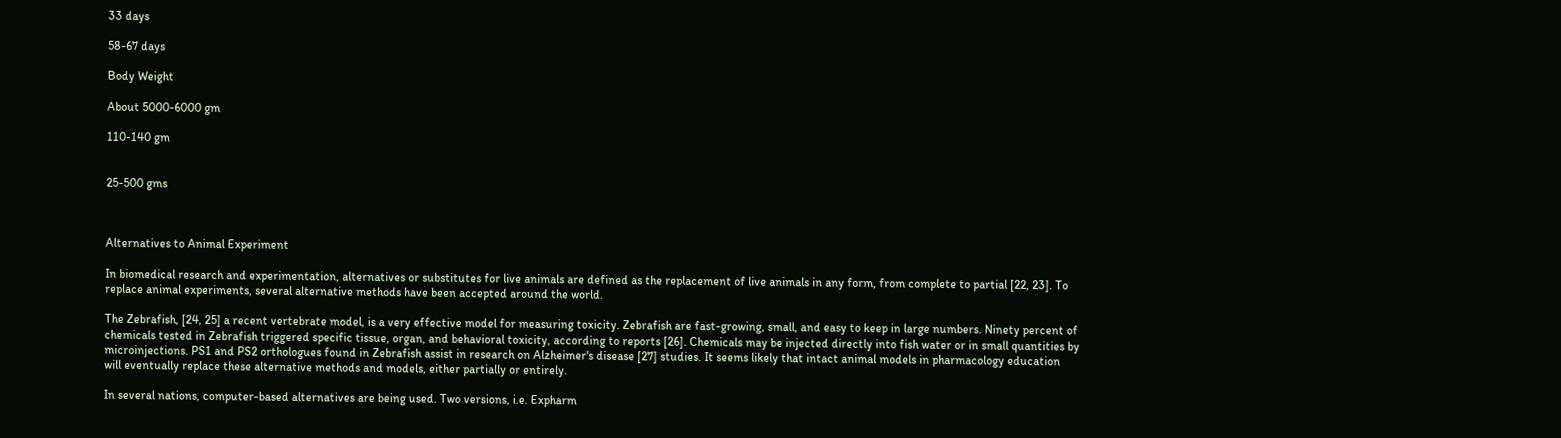33 days

58-67 days

Body Weight

About 5000-6000 gm

110-140 gm


25-500 gms



Alternatives to Animal Experiment

In biomedical research and experimentation, alternatives or substitutes for live animals are defined as the replacement of live animals in any form, from complete to partial [22, 23]. To replace animal experiments, several alternative methods have been accepted around the world.

The Zebrafish, [24, 25] a recent vertebrate model, is a very effective model for measuring toxicity. Zebrafish are fast-growing, small, and easy to keep in large numbers. Ninety percent of chemicals tested in Zebrafish triggered specific tissue, organ, and behavioral toxicity, according to reports [26]. Chemicals may be injected directly into fish water or in small quantities by microinjections. PS1 and PS2 orthologues found in Zebrafish assist in research on Alzheimer's disease [27] studies. It seems likely that intact animal models in pharmacology education will eventually replace these alternative methods and models, either partially or entirely.

In several nations, computer-based alternatives are being used. Two versions, i.e. Expharm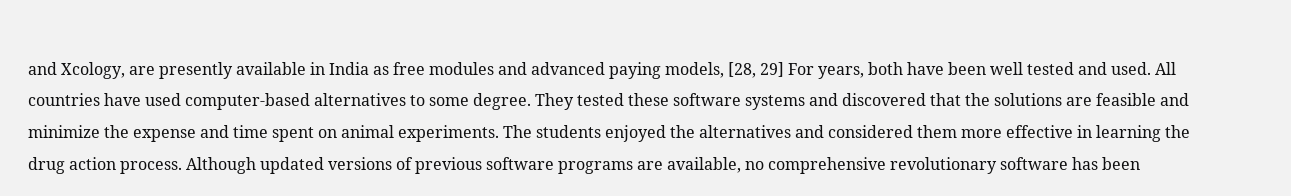and Xcology, are presently available in India as free modules and advanced paying models, [28, 29] For years, both have been well tested and used. All countries have used computer-based alternatives to some degree. They tested these software systems and discovered that the solutions are feasible and minimize the expense and time spent on animal experiments. The students enjoyed the alternatives and considered them more effective in learning the drug action process. Although updated versions of previous software programs are available, no comprehensive revolutionary software has been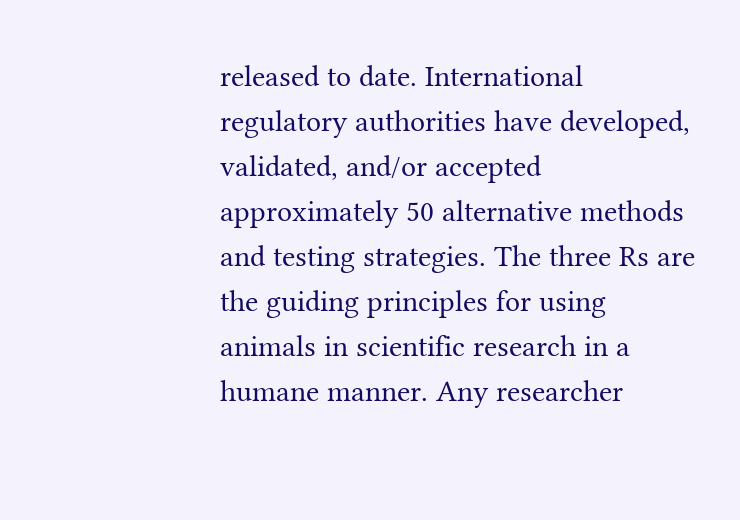released to date. International regulatory authorities have developed, validated, and/or accepted approximately 50 alternative methods and testing strategies. The three Rs are the guiding principles for using animals in scientific research in a humane manner. Any researcher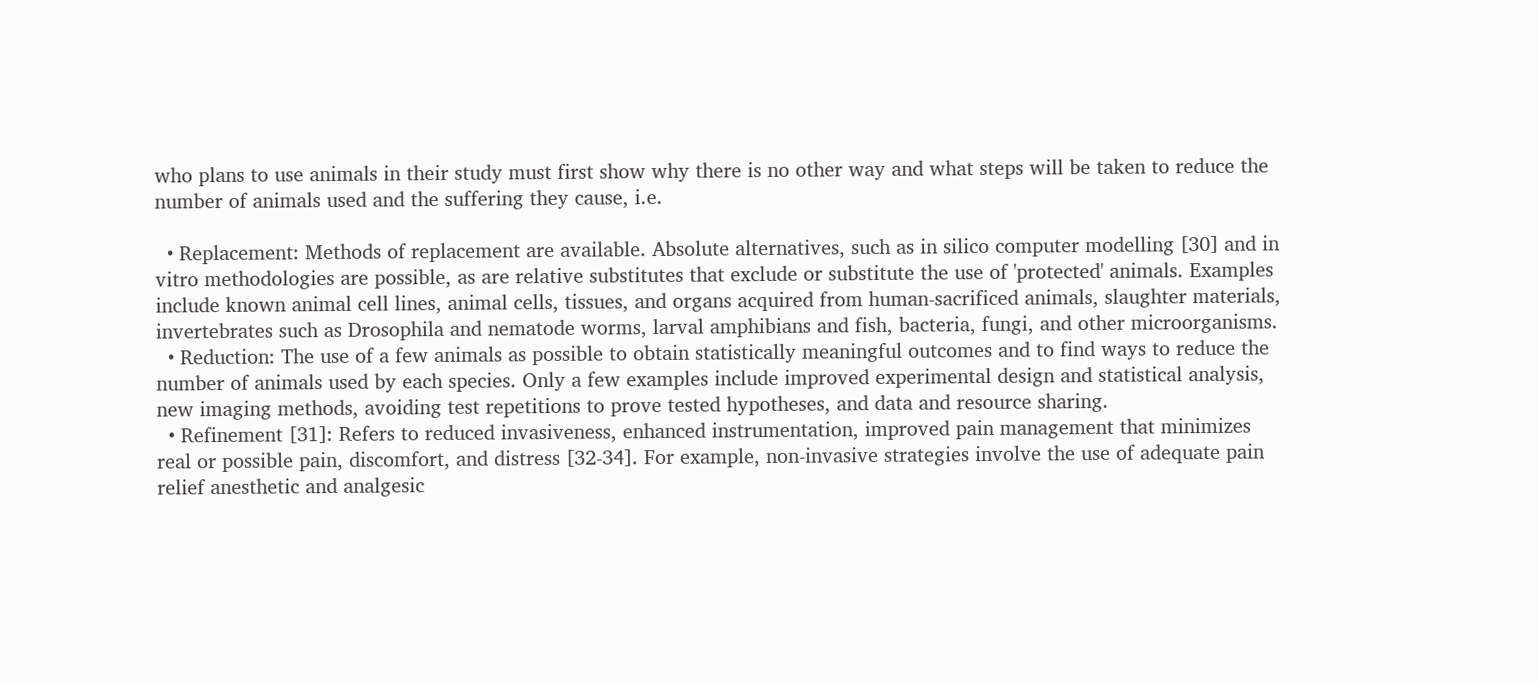who plans to use animals in their study must first show why there is no other way and what steps will be taken to reduce the number of animals used and the suffering they cause, i.e.

  • Replacement: Methods of replacement are available. Absolute alternatives, such as in silico computer modelling [30] and in vitro methodologies are possible, as are relative substitutes that exclude or substitute the use of 'protected' animals. Examples include known animal cell lines, animal cells, tissues, and organs acquired from human-sacrificed animals, slaughter materials, invertebrates such as Drosophila and nematode worms, larval amphibians and fish, bacteria, fungi, and other microorganisms.
  • Reduction: The use of a few animals as possible to obtain statistically meaningful outcomes and to find ways to reduce the number of animals used by each species. Only a few examples include improved experimental design and statistical analysis, new imaging methods, avoiding test repetitions to prove tested hypotheses, and data and resource sharing.
  • Refinement [31]: Refers to reduced invasiveness, enhanced instrumentation, improved pain management that minimizes real or possible pain, discomfort, and distress [32-34]. For example, non-invasive strategies involve the use of adequate pain relief anesthetic and analgesic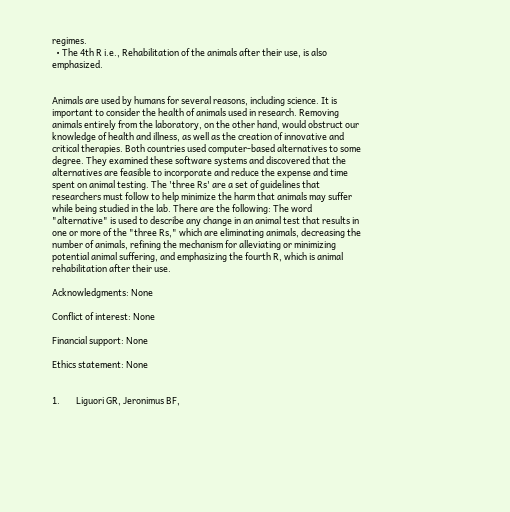regimes.
  • The 4th R i.e., Rehabilitation of the animals after their use, is also emphasized.


Animals are used by humans for several reasons, including science. It is important to consider the health of animals used in research. Removing animals entirely from the laboratory, on the other hand, would obstruct our knowledge of health and illness, as well as the creation of innovative and critical therapies. Both countries used computer-based alternatives to some degree. They examined these software systems and discovered that the alternatives are feasible to incorporate and reduce the expense and time spent on animal testing. The 'three Rs' are a set of guidelines that researchers must follow to help minimize the harm that animals may suffer while being studied in the lab. There are the following: The word "alternative" is used to describe any change in an animal test that results in one or more of the "three Rs," which are eliminating animals, decreasing the number of animals, refining the mechanism for alleviating or minimizing potential animal suffering, and emphasizing the fourth R, which is animal rehabilitation after their use.

Acknowledgments: None

Conflict of interest: None

Financial support: None

Ethics statement: None


1.        Liguori GR, Jeronimus BF,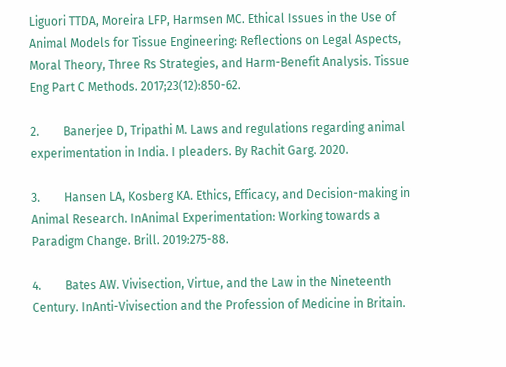Liguori TTDA, Moreira LFP, Harmsen MC. Ethical Issues in the Use of Animal Models for Tissue Engineering: Reflections on Legal Aspects, Moral Theory, Three Rs Strategies, and Harm-Benefit Analysis. Tissue Eng Part C Methods. 2017;23(12):850-62.

2.        Banerjee D, Tripathi M. Laws and regulations regarding animal experimentation in India. I pleaders. By Rachit Garg. 2020.

3.        Hansen LA, Kosberg KA. Ethics, Efficacy, and Decision-making in Animal Research. InAnimal Experimentation: Working towards a Paradigm Change. Brill. 2019:275-88.

4.        Bates AW. Vivisection, Virtue, and the Law in the Nineteenth Century. InAnti-Vivisection and the Profession of Medicine in Britain.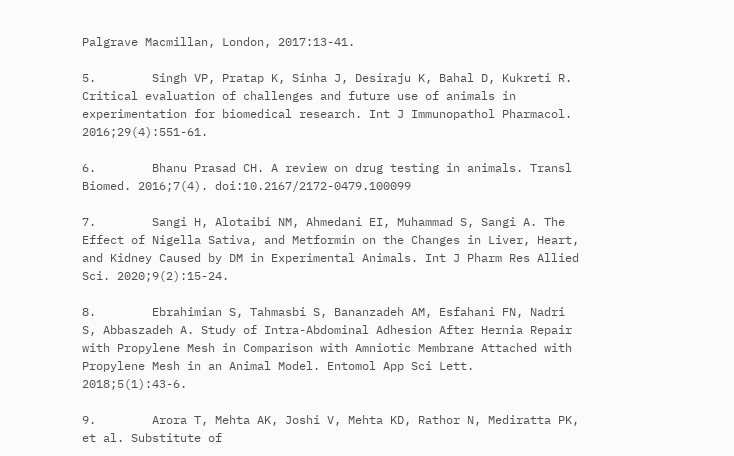Palgrave Macmillan, London, 2017:13-41.

5.        Singh VP, Pratap K, Sinha J, Desiraju K, Bahal D, Kukreti R. Critical evaluation of challenges and future use of animals in experimentation for biomedical research. Int J Immunopathol Pharmacol. 2016;29(4):551-61.

6.        Bhanu Prasad CH. A review on drug testing in animals. Transl Biomed. 2016;7(4). doi:10.2167/2172-0479.100099

7.        Sangi H, Alotaibi NM, Ahmedani EI, Muhammad S, Sangi A. The Effect of Nigella Sativa, and Metformin on the Changes in Liver, Heart, and Kidney Caused by DM in Experimental Animals. Int J Pharm Res Allied Sci. 2020;9(2):15-24.

8.        Ebrahimian S, Tahmasbi S, Bananzadeh AM, Esfahani FN, Nadri S, Abbaszadeh A. Study of Intra-Abdominal Adhesion After Hernia Repair with Propylene Mesh in Comparison with Amniotic Membrane Attached with Propylene Mesh in an Animal Model. Entomol App Sci Lett. 2018;5(1):43-6.

9.        Arora T, Mehta AK, Joshi V, Mehta KD, Rathor N, Mediratta PK, et al. Substitute of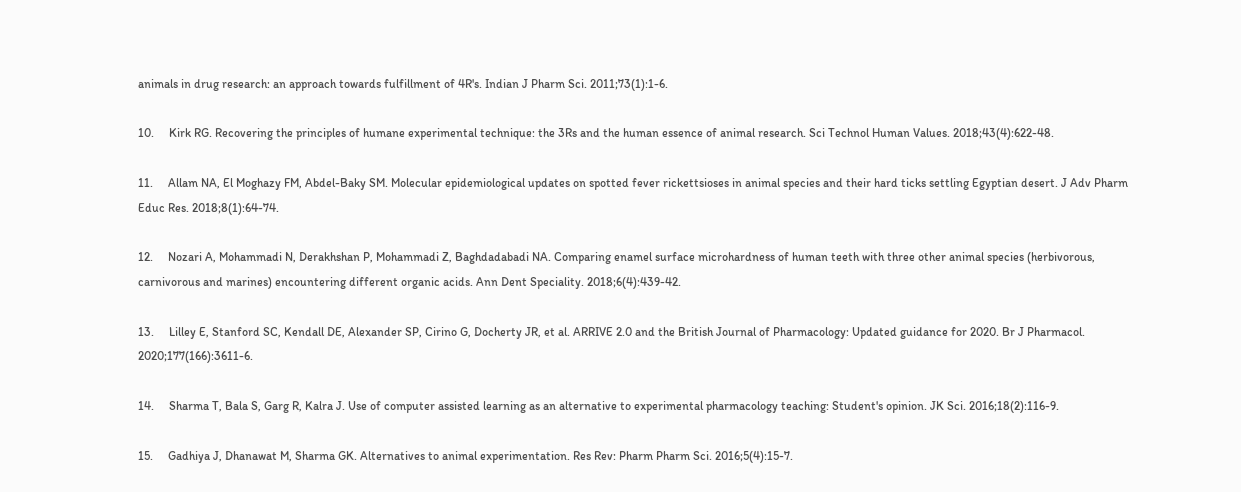animals in drug research: an approach towards fulfillment of 4R's. Indian J Pharm Sci. 2011;73(1):1-6.

10.     Kirk RG. Recovering the principles of humane experimental technique: the 3Rs and the human essence of animal research. Sci Technol Human Values. 2018;43(4):622-48.

11.     Allam NA, El Moghazy FM, Abdel-Baky SM. Molecular epidemiological updates on spotted fever rickettsioses in animal species and their hard ticks settling Egyptian desert. J Adv Pharm Educ Res. 2018;8(1):64-74.

12.     Nozari A, Mohammadi N, Derakhshan P, Mohammadi Z, Baghdadabadi NA. Comparing enamel surface microhardness of human teeth with three other animal species (herbivorous, carnivorous and marines) encountering different organic acids. Ann Dent Speciality. 2018;6(4):439-42.

13.     Lilley E, Stanford SC, Kendall DE, Alexander SP, Cirino G, Docherty JR, et al. ARRIVE 2.0 and the British Journal of Pharmacology: Updated guidance for 2020. Br J Pharmacol. 2020;177(166):3611-6.

14.     Sharma T, Bala S, Garg R, Kalra J. Use of computer assisted learning as an alternative to experimental pharmacology teaching: Student's opinion. JK Sci. 2016;18(2):116-9.

15.     Gadhiya J, Dhanawat M, Sharma GK. Alternatives to animal experimentation. Res Rev: Pharm Pharm Sci. 2016;5(4):15-7.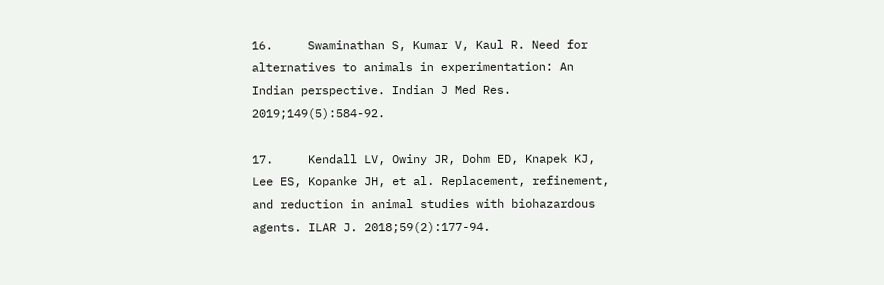16.     Swaminathan S, Kumar V, Kaul R. Need for alternatives to animals in experimentation: An Indian perspective. Indian J Med Res. 2019;149(5):584-92.

17.     Kendall LV, Owiny JR, Dohm ED, Knapek KJ, Lee ES, Kopanke JH, et al. Replacement, refinement, and reduction in animal studies with biohazardous agents. ILAR J. 2018;59(2):177-94.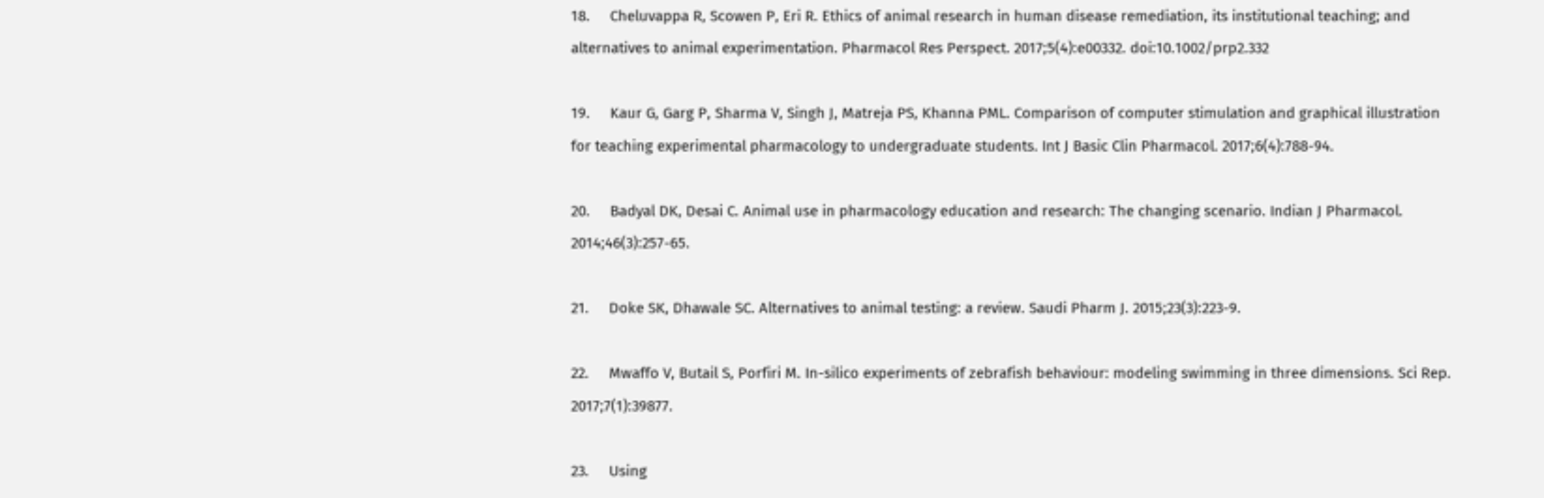18.     Cheluvappa R, Scowen P, Eri R. Ethics of animal research in human disease remediation, its institutional teaching; and alternatives to animal experimentation. Pharmacol Res Perspect. 2017;5(4):e00332. doi:10.1002/prp2.332

19.     Kaur G, Garg P, Sharma V, Singh J, Matreja PS, Khanna PML. Comparison of computer stimulation and graphical illustration for teaching experimental pharmacology to undergraduate students. Int J Basic Clin Pharmacol. 2017;6(4):788-94.

20.     Badyal DK, Desai C. Animal use in pharmacology education and research: The changing scenario. Indian J Pharmacol. 2014;46(3):257-65.

21.     Doke SK, Dhawale SC. Alternatives to animal testing: a review. Saudi Pharm J. 2015;23(3):223-9.

22.     Mwaffo V, Butail S, Porfiri M. In-silico experiments of zebrafish behaviour: modeling swimming in three dimensions. Sci Rep. 2017;7(1):39877.

23.     Using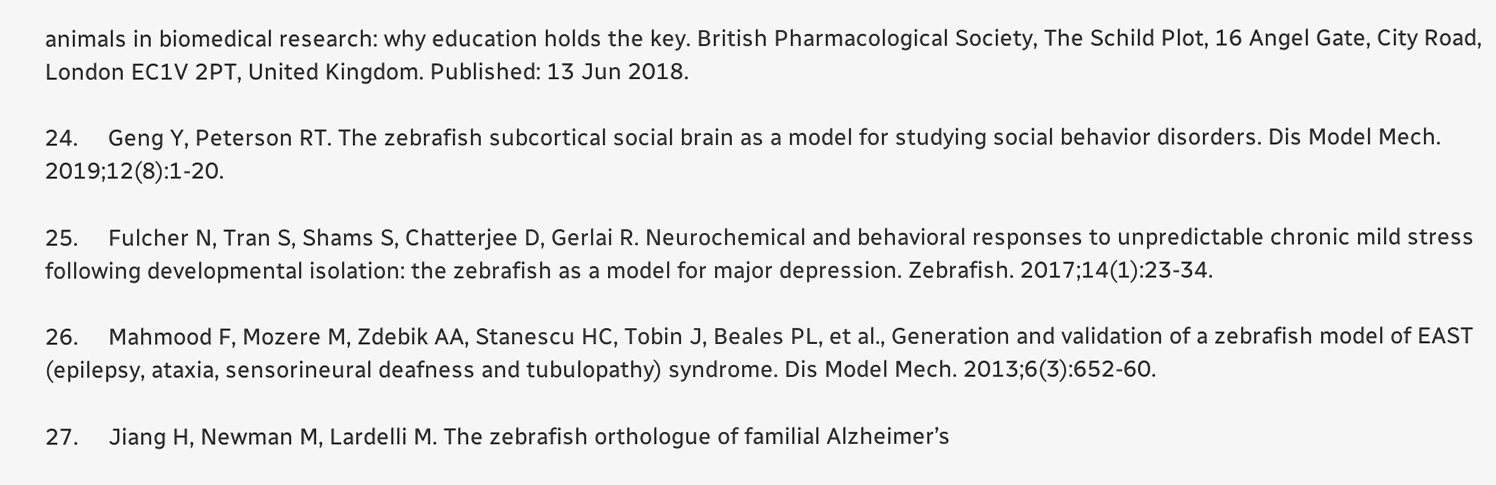animals in biomedical research: why education holds the key. British Pharmacological Society, The Schild Plot, 16 Angel Gate, City Road, London EC1V 2PT, United Kingdom. Published: 13 Jun 2018.

24.     Geng Y, Peterson RT. The zebrafish subcortical social brain as a model for studying social behavior disorders. Dis Model Mech. 2019;12(8):1-20.

25.     Fulcher N, Tran S, Shams S, Chatterjee D, Gerlai R. Neurochemical and behavioral responses to unpredictable chronic mild stress following developmental isolation: the zebrafish as a model for major depression. Zebrafish. 2017;14(1):23-34.

26.     Mahmood F, Mozere M, Zdebik AA, Stanescu HC, Tobin J, Beales PL, et al., Generation and validation of a zebrafish model of EAST (epilepsy, ataxia, sensorineural deafness and tubulopathy) syndrome. Dis Model Mech. 2013;6(3):652-60.

27.     Jiang H, Newman M, Lardelli M. The zebrafish orthologue of familial Alzheimer’s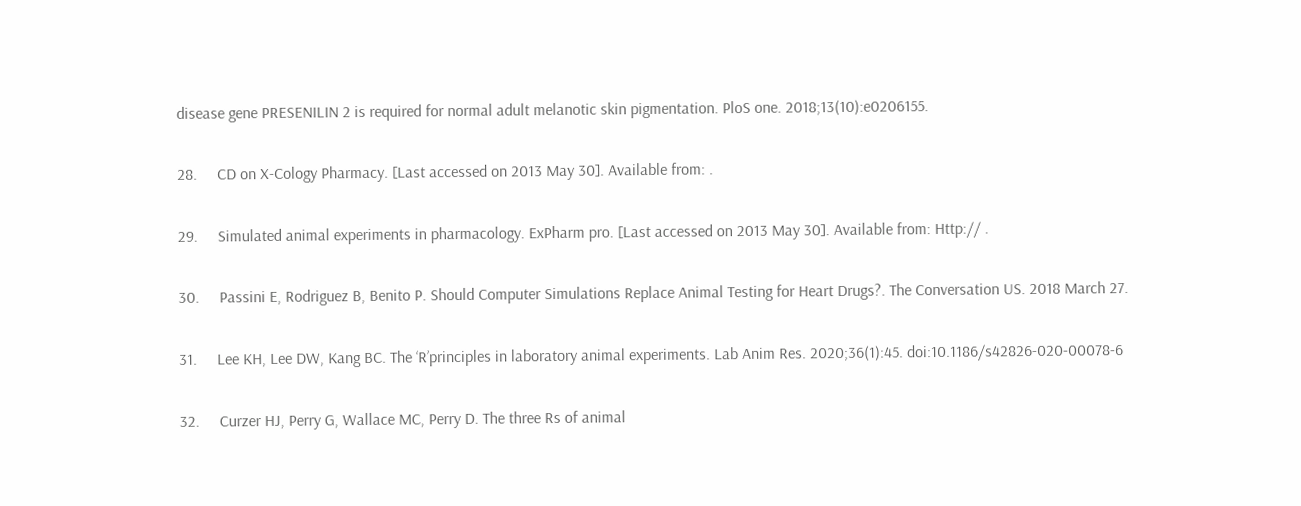disease gene PRESENILIN 2 is required for normal adult melanotic skin pigmentation. PloS one. 2018;13(10):e0206155.

28.     CD on X-Cology Pharmacy. [Last accessed on 2013 May 30]. Available from: .

29.     Simulated animal experiments in pharmacology. ExPharm pro. [Last accessed on 2013 May 30]. Available from: Http:// .

30.     Passini E, Rodriguez B, Benito P. Should Computer Simulations Replace Animal Testing for Heart Drugs?. The Conversation US. 2018 March 27.

31.     Lee KH, Lee DW, Kang BC. The ‘R’principles in laboratory animal experiments. Lab Anim Res. 2020;36(1):45. doi:10.1186/s42826-020-00078-6

32.     Curzer HJ, Perry G, Wallace MC, Perry D. The three Rs of animal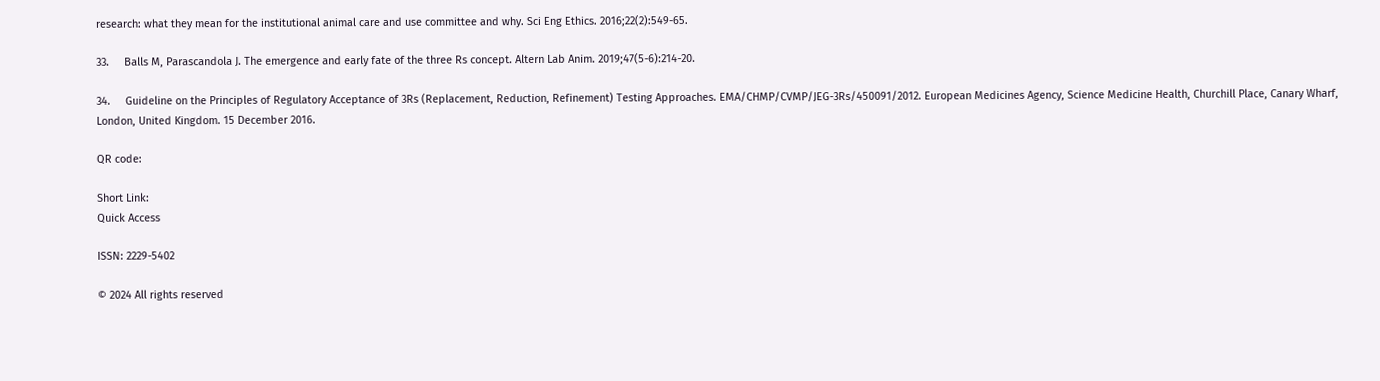research: what they mean for the institutional animal care and use committee and why. Sci Eng Ethics. 2016;22(2):549-65.

33.     Balls M, Parascandola J. The emergence and early fate of the three Rs concept. Altern Lab Anim. 2019;47(5-6):214-20.

34.     Guideline on the Principles of Regulatory Acceptance of 3Rs (Replacement, Reduction, Refinement) Testing Approaches. EMA/CHMP/CVMP/JEG-3Rs/450091/2012. European Medicines Agency, Science Medicine Health, Churchill Place, Canary Wharf, London, United Kingdom. 15 December 2016.

QR code:

Short Link:
Quick Access

ISSN: 2229-5402

© 2024 All rights reserved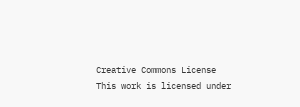Creative Commons License
This work is licensed under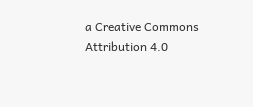a Creative Commons Attribution 4.0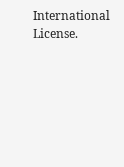International License.